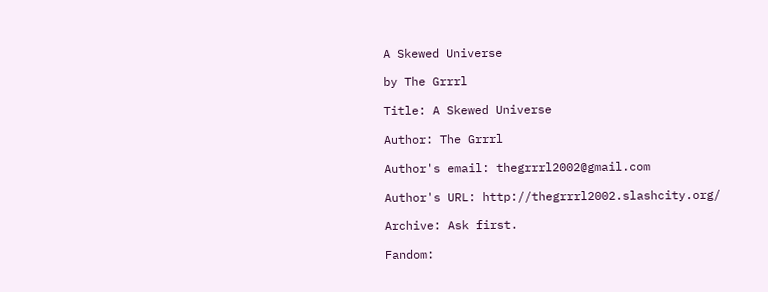A Skewed Universe

by The Grrrl

Title: A Skewed Universe

Author: The Grrrl

Author's email: thegrrrl2002@gmail.com

Author's URL: http://thegrrrl2002.slashcity.org/

Archive: Ask first.

Fandom: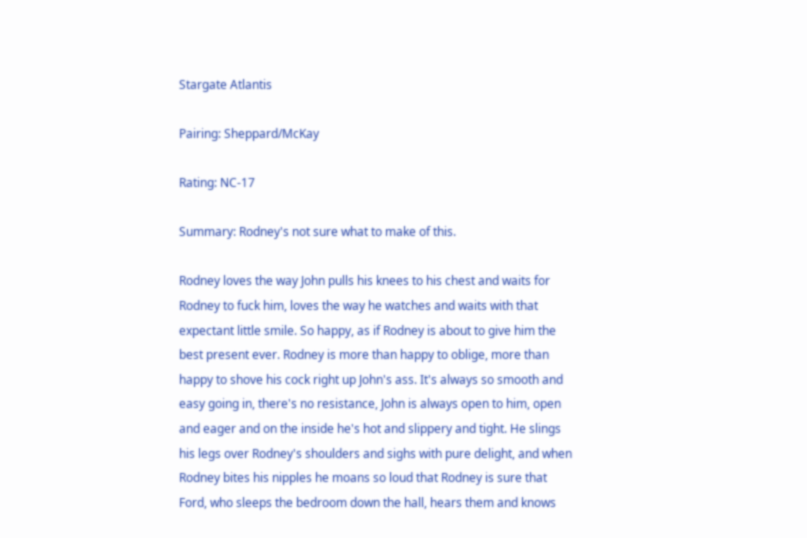Stargate Atlantis

Pairing: Sheppard/McKay

Rating: NC-17

Summary: Rodney's not sure what to make of this.

Rodney loves the way John pulls his knees to his chest and waits for Rodney to fuck him, loves the way he watches and waits with that expectant little smile. So happy, as if Rodney is about to give him the best present ever. Rodney is more than happy to oblige, more than happy to shove his cock right up John's ass. It's always so smooth and easy going in, there's no resistance, John is always open to him, open and eager and on the inside he's hot and slippery and tight. He slings his legs over Rodney's shoulders and sighs with pure delight, and when Rodney bites his nipples he moans so loud that Rodney is sure that Ford, who sleeps the bedroom down the hall, hears them and knows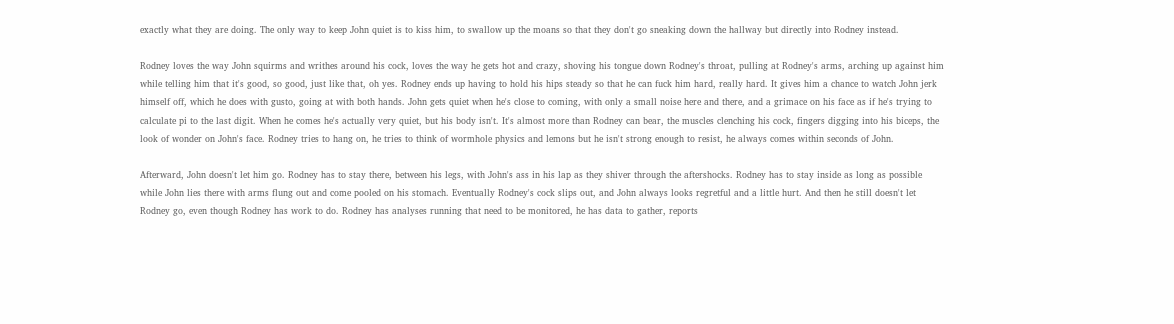exactly what they are doing. The only way to keep John quiet is to kiss him, to swallow up the moans so that they don't go sneaking down the hallway but directly into Rodney instead.

Rodney loves the way John squirms and writhes around his cock, loves the way he gets hot and crazy, shoving his tongue down Rodney's throat, pulling at Rodney's arms, arching up against him while telling him that it's good, so good, just like that, oh yes. Rodney ends up having to hold his hips steady so that he can fuck him hard, really hard. It gives him a chance to watch John jerk himself off, which he does with gusto, going at with both hands. John gets quiet when he's close to coming, with only a small noise here and there, and a grimace on his face as if he's trying to calculate pi to the last digit. When he comes he's actually very quiet, but his body isn't. It's almost more than Rodney can bear, the muscles clenching his cock, fingers digging into his biceps, the look of wonder on John's face. Rodney tries to hang on, he tries to think of wormhole physics and lemons but he isn't strong enough to resist, he always comes within seconds of John.

Afterward, John doesn't let him go. Rodney has to stay there, between his legs, with John's ass in his lap as they shiver through the aftershocks. Rodney has to stay inside as long as possible while John lies there with arms flung out and come pooled on his stomach. Eventually Rodney's cock slips out, and John always looks regretful and a little hurt. And then he still doesn't let Rodney go, even though Rodney has work to do. Rodney has analyses running that need to be monitored, he has data to gather, reports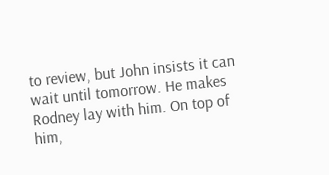to review, but John insists it can wait until tomorrow. He makes Rodney lay with him. On top of him,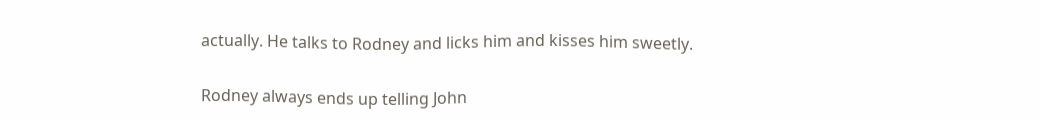actually. He talks to Rodney and licks him and kisses him sweetly.

Rodney always ends up telling John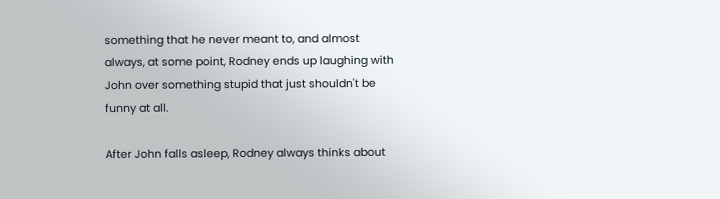something that he never meant to, and almost always, at some point, Rodney ends up laughing with John over something stupid that just shouldn't be funny at all.

After John falls asleep, Rodney always thinks about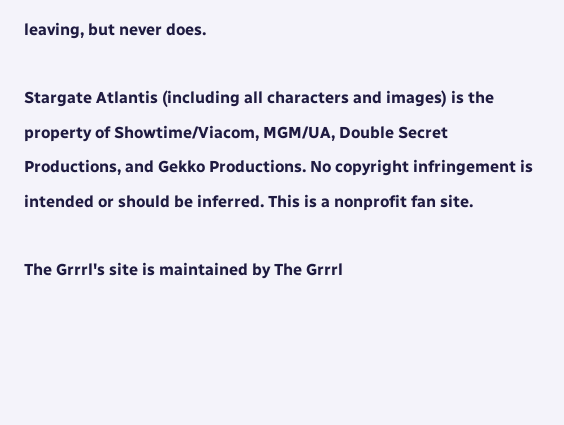leaving, but never does.

Stargate Atlantis (including all characters and images) is the property of Showtime/Viacom, MGM/UA, Double Secret Productions, and Gekko Productions. No copyright infringement is intended or should be inferred. This is a nonprofit fan site.

The Grrrl's site is maintained by The Grrrl